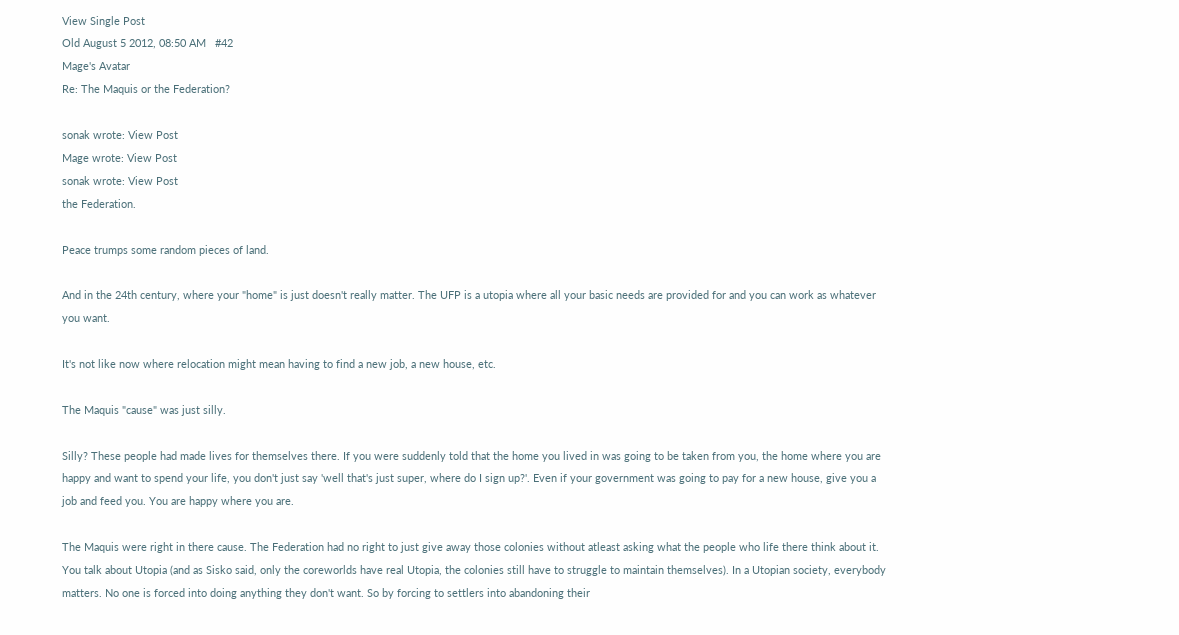View Single Post
Old August 5 2012, 08:50 AM   #42
Mage's Avatar
Re: The Maquis or the Federation?

sonak wrote: View Post
Mage wrote: View Post
sonak wrote: View Post
the Federation.

Peace trumps some random pieces of land.

And in the 24th century, where your "home" is just doesn't really matter. The UFP is a utopia where all your basic needs are provided for and you can work as whatever you want.

It's not like now where relocation might mean having to find a new job, a new house, etc.

The Maquis "cause" was just silly.

Silly? These people had made lives for themselves there. If you were suddenly told that the home you lived in was going to be taken from you, the home where you are happy and want to spend your life, you don't just say 'well that's just super, where do I sign up?'. Even if your government was going to pay for a new house, give you a job and feed you. You are happy where you are.

The Maquis were right in there cause. The Federation had no right to just give away those colonies without atleast asking what the people who life there think about it. You talk about Utopia (and as Sisko said, only the coreworlds have real Utopia, the colonies still have to struggle to maintain themselves). In a Utopian society, everybody matters. No one is forced into doing anything they don't want. So by forcing to settlers into abandoning their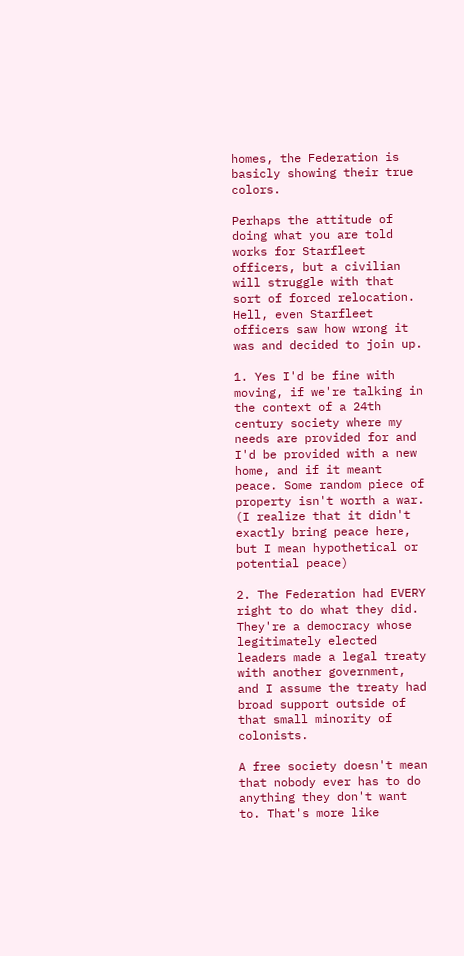homes, the Federation is basicly showing their true colors.

Perhaps the attitude of doing what you are told works for Starfleet officers, but a civilian will struggle with that sort of forced relocation. Hell, even Starfleet officers saw how wrong it was and decided to join up.

1. Yes I'd be fine with moving, if we're talking in the context of a 24th century society where my needs are provided for and I'd be provided with a new home, and if it meant peace. Some random piece of property isn't worth a war. (I realize that it didn't exactly bring peace here, but I mean hypothetical or potential peace)

2. The Federation had EVERY right to do what they did. They're a democracy whose legitimately elected leaders made a legal treaty with another government, and I assume the treaty had broad support outside of that small minority of colonists.

A free society doesn't mean that nobody ever has to do anything they don't want to. That's more like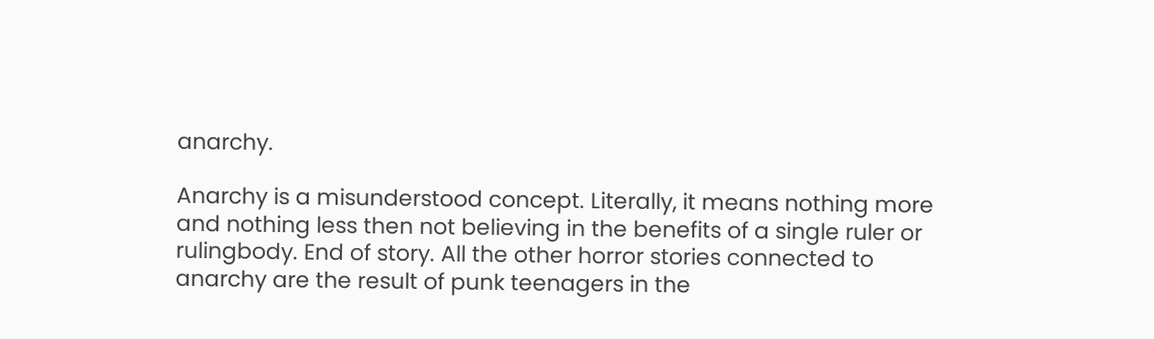anarchy.

Anarchy is a misunderstood concept. Literally, it means nothing more and nothing less then not believing in the benefits of a single ruler or rulingbody. End of story. All the other horror stories connected to anarchy are the result of punk teenagers in the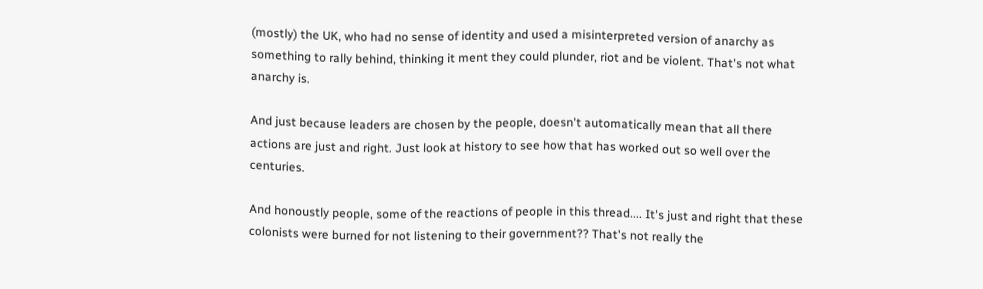(mostly) the UK, who had no sense of identity and used a misinterpreted version of anarchy as something to rally behind, thinking it ment they could plunder, riot and be violent. That's not what anarchy is.

And just because leaders are chosen by the people, doesn't automatically mean that all there actions are just and right. Just look at history to see how that has worked out so well over the centuries.

And honoustly people, some of the reactions of people in this thread.... It's just and right that these colonists were burned for not listening to their government?? That's not really the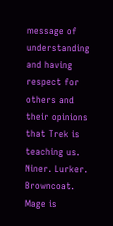message of understanding and having respect for others and their opinions that Trek is teaching us.
Niner. Lurker. Browncoat.
Mage is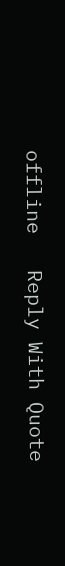offline   Reply With Quote